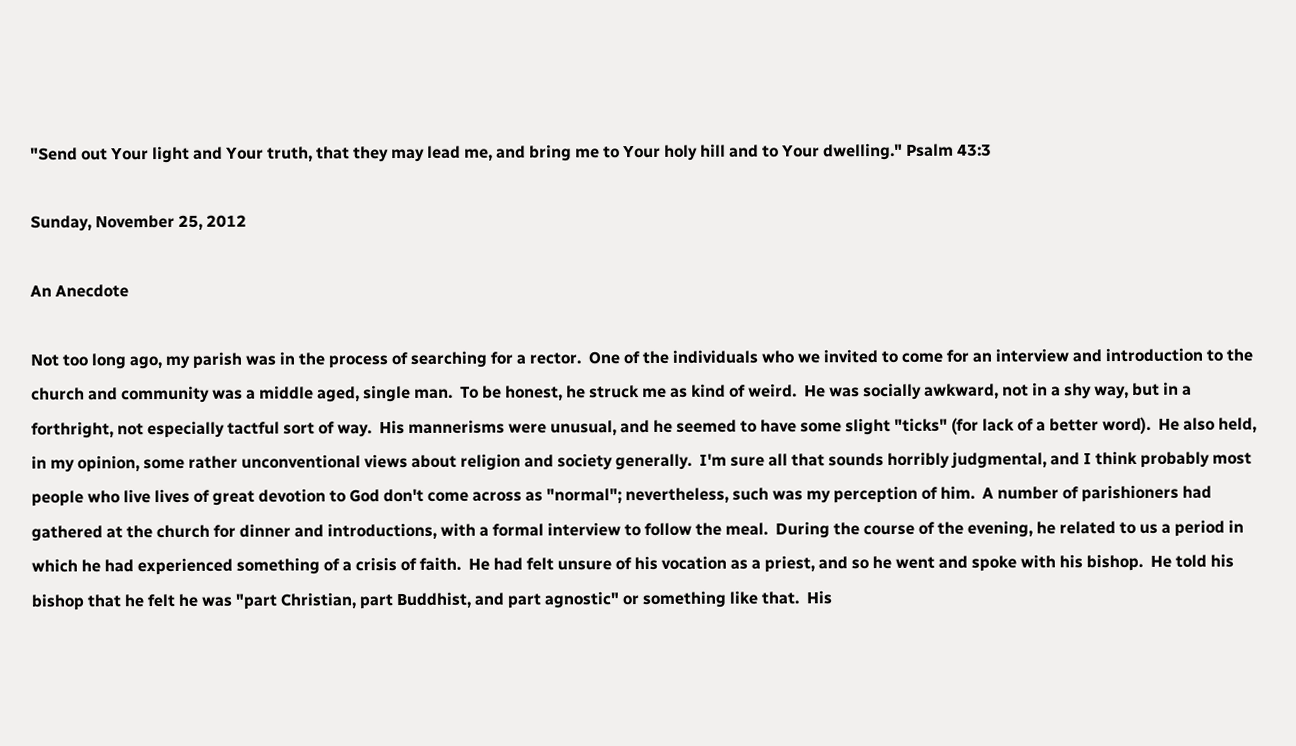"Send out Your light and Your truth, that they may lead me, and bring me to Your holy hill and to Your dwelling." Psalm 43:3

Sunday, November 25, 2012

An Anecdote

Not too long ago, my parish was in the process of searching for a rector.  One of the individuals who we invited to come for an interview and introduction to the church and community was a middle aged, single man.  To be honest, he struck me as kind of weird.  He was socially awkward, not in a shy way, but in a forthright, not especially tactful sort of way.  His mannerisms were unusual, and he seemed to have some slight "ticks" (for lack of a better word).  He also held, in my opinion, some rather unconventional views about religion and society generally.  I'm sure all that sounds horribly judgmental, and I think probably most people who live lives of great devotion to God don't come across as "normal"; nevertheless, such was my perception of him.  A number of parishioners had gathered at the church for dinner and introductions, with a formal interview to follow the meal.  During the course of the evening, he related to us a period in which he had experienced something of a crisis of faith.  He had felt unsure of his vocation as a priest, and so he went and spoke with his bishop.  He told his bishop that he felt he was "part Christian, part Buddhist, and part agnostic" or something like that.  His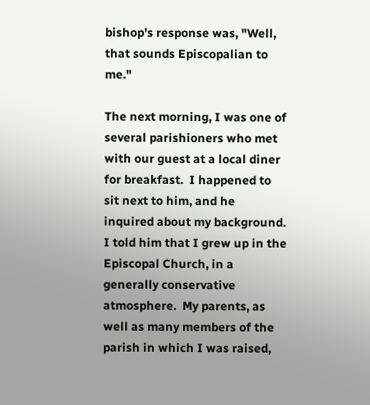bishop's response was, "Well, that sounds Episcopalian to me."

The next morning, I was one of several parishioners who met with our guest at a local diner for breakfast.  I happened to sit next to him, and he inquired about my background.  I told him that I grew up in the Episcopal Church, in a generally conservative atmosphere.  My parents, as well as many members of the parish in which I was raised,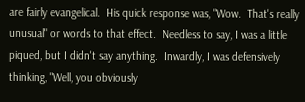are fairly evangelical.  His quick response was, "Wow.  That's really unusual" or words to that effect.  Needless to say, I was a little piqued, but I didn't say anything.  Inwardly, I was defensively thinking, "Well, you obviously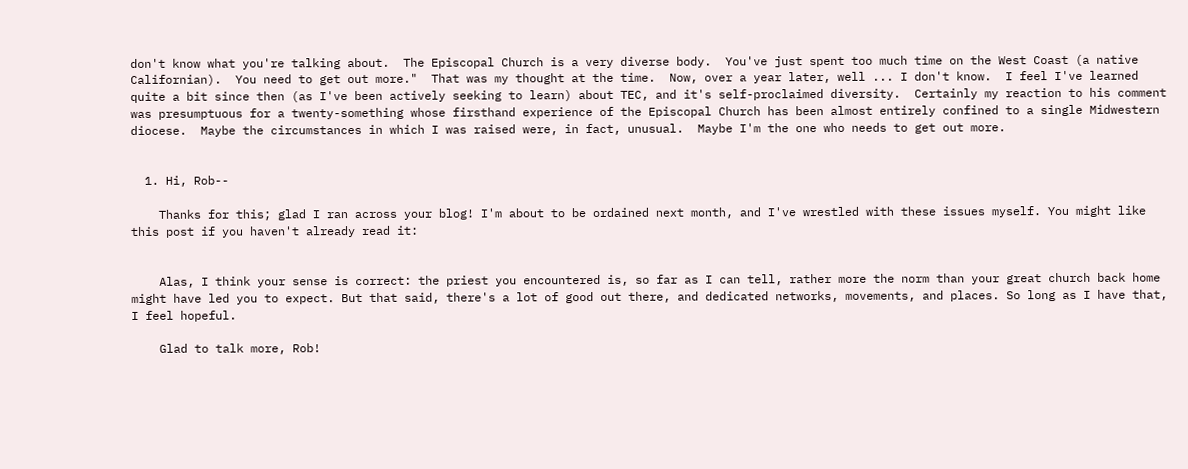don't know what you're talking about.  The Episcopal Church is a very diverse body.  You've just spent too much time on the West Coast (a native Californian).  You need to get out more."  That was my thought at the time.  Now, over a year later, well ... I don't know.  I feel I've learned quite a bit since then (as I've been actively seeking to learn) about TEC, and it's self-proclaimed diversity.  Certainly my reaction to his comment was presumptuous for a twenty-something whose firsthand experience of the Episcopal Church has been almost entirely confined to a single Midwestern diocese.  Maybe the circumstances in which I was raised were, in fact, unusual.  Maybe I'm the one who needs to get out more.


  1. Hi, Rob--

    Thanks for this; glad I ran across your blog! I'm about to be ordained next month, and I've wrestled with these issues myself. You might like this post if you haven't already read it:


    Alas, I think your sense is correct: the priest you encountered is, so far as I can tell, rather more the norm than your great church back home might have led you to expect. But that said, there's a lot of good out there, and dedicated networks, movements, and places. So long as I have that, I feel hopeful.

    Glad to talk more, Rob!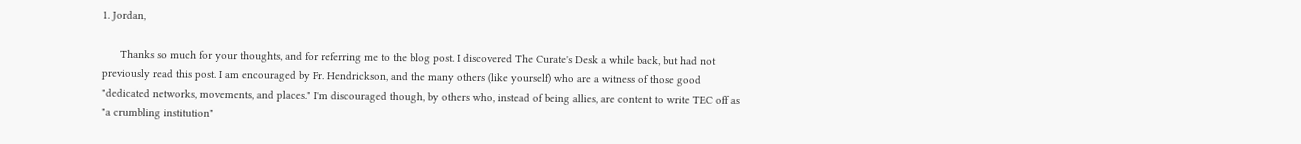1. Jordan,

      Thanks so much for your thoughts, and for referring me to the blog post. I discovered The Curate's Desk a while back, but had not previously read this post. I am encouraged by Fr. Hendrickson, and the many others (like yourself) who are a witness of those good "dedicated networks, movements, and places." I'm discouraged though, by others who, instead of being allies, are content to write TEC off as "a crumbling institution"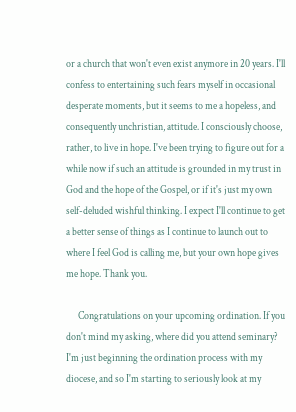or a church that won't even exist anymore in 20 years. I'll confess to entertaining such fears myself in occasional desperate moments, but it seems to me a hopeless, and consequently unchristian, attitude. I consciously choose, rather, to live in hope. I've been trying to figure out for a while now if such an attitude is grounded in my trust in God and the hope of the Gospel, or if it's just my own self-deluded wishful thinking. I expect I'll continue to get a better sense of things as I continue to launch out to where I feel God is calling me, but your own hope gives me hope. Thank you.

      Congratulations on your upcoming ordination. If you don't mind my asking, where did you attend seminary? I'm just beginning the ordination process with my diocese, and so I'm starting to seriously look at my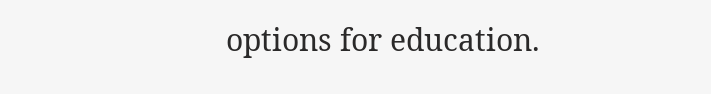options for education.